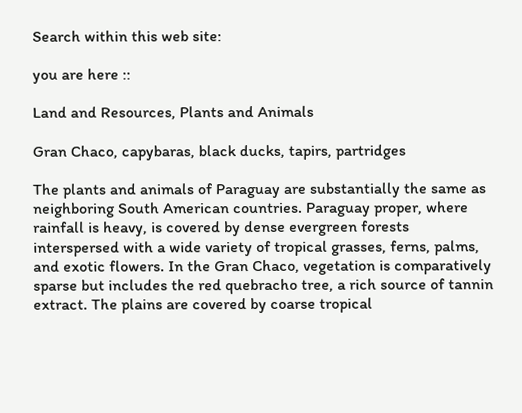Search within this web site:

you are here ::

Land and Resources, Plants and Animals

Gran Chaco, capybaras, black ducks, tapirs, partridges

The plants and animals of Paraguay are substantially the same as neighboring South American countries. Paraguay proper, where rainfall is heavy, is covered by dense evergreen forests interspersed with a wide variety of tropical grasses, ferns, palms, and exotic flowers. In the Gran Chaco, vegetation is comparatively sparse but includes the red quebracho tree, a rich source of tannin extract. The plains are covered by coarse tropical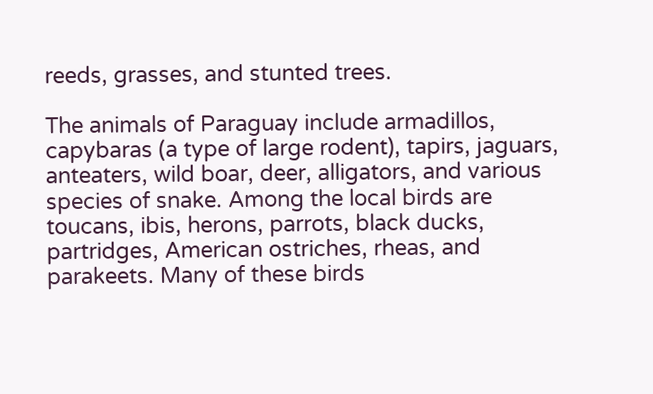reeds, grasses, and stunted trees.

The animals of Paraguay include armadillos, capybaras (a type of large rodent), tapirs, jaguars, anteaters, wild boar, deer, alligators, and various species of snake. Among the local birds are toucans, ibis, herons, parrots, black ducks, partridges, American ostriches, rheas, and parakeets. Many of these birds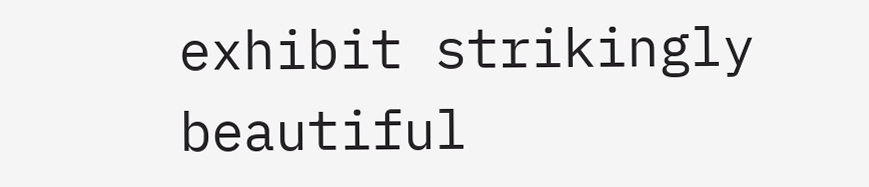exhibit strikingly beautiful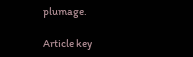plumage.

Article key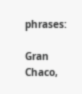phrases:

Gran Chaco,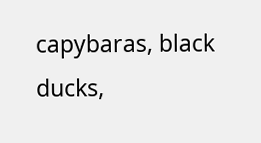capybaras, black ducks,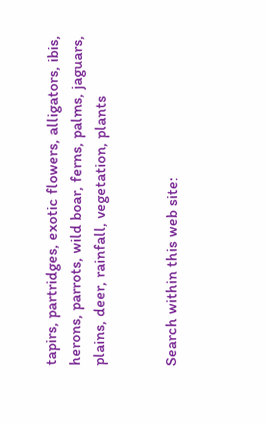tapirs, partridges, exotic flowers, alligators, ibis, herons, parrots, wild boar, ferns, palms, jaguars, plains, deer, rainfall, vegetation, plants


Search within this web site: